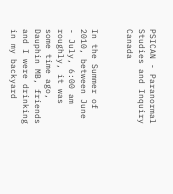PSICAN - Paranormal Studies and Inquiry Canada


In the Summer of 2010, between June - July, 6:00 am roughly, it was some time ago, Dauphin MB, friends and I were drinking in my backyard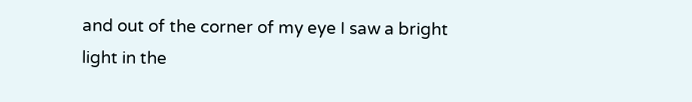and out of the corner of my eye I saw a bright light in the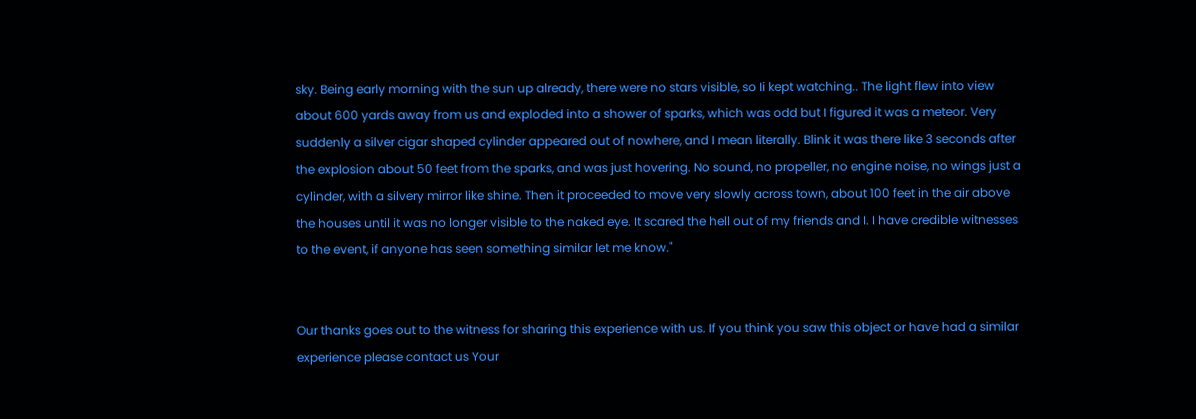sky. Being early morning with the sun up already, there were no stars visible, so Ii kept watching.. The light flew into view about 600 yards away from us and exploded into a shower of sparks, which was odd but I figured it was a meteor. Very suddenly a silver cigar shaped cylinder appeared out of nowhere, and I mean literally. Blink it was there like 3 seconds after the explosion about 50 feet from the sparks, and was just hovering. No sound, no propeller, no engine noise, no wings just a cylinder, with a silvery mirror like shine. Then it proceeded to move very slowly across town, about 100 feet in the air above the houses until it was no longer visible to the naked eye. It scared the hell out of my friends and I. I have credible witnesses to the event, if anyone has seen something similar let me know."


Our thanks goes out to the witness for sharing this experience with us. If you think you saw this object or have had a similar experience please contact us Your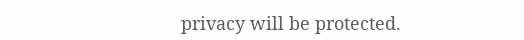privacy will be protected.